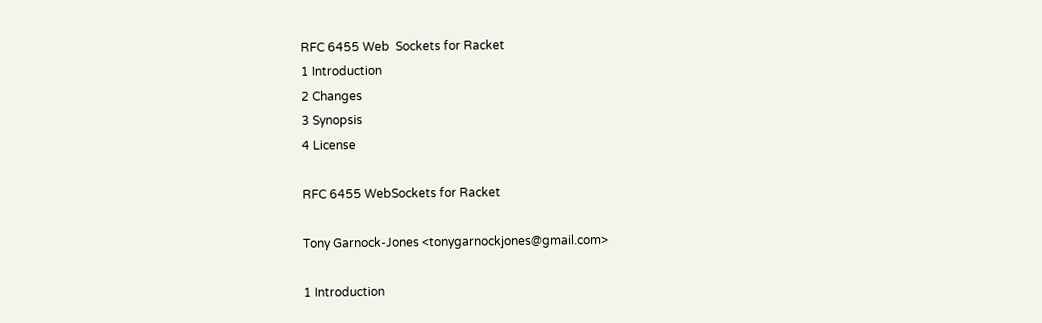RFC 6455 Web  Sockets for Racket
1 Introduction
2 Changes
3 Synopsis
4 License

RFC 6455 WebSockets for Racket

Tony Garnock-Jones <tonygarnockjones@gmail.com>

1 Introduction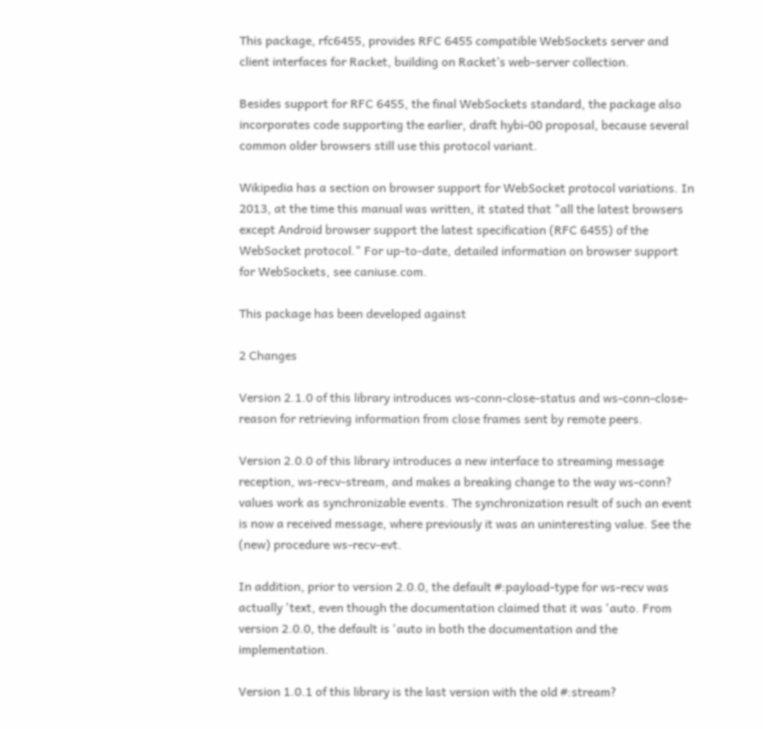This package, rfc6455, provides RFC 6455 compatible WebSockets server and client interfaces for Racket, building on Racket’s web-server collection.

Besides support for RFC 6455, the final WebSockets standard, the package also incorporates code supporting the earlier, draft hybi-00 proposal, because several common older browsers still use this protocol variant.

Wikipedia has a section on browser support for WebSocket protocol variations. In 2013, at the time this manual was written, it stated that "all the latest browsers except Android browser support the latest specification (RFC 6455) of the WebSocket protocol." For up-to-date, detailed information on browser support for WebSockets, see caniuse.com.

This package has been developed against

2 Changes

Version 2.1.0 of this library introduces ws-conn-close-status and ws-conn-close-reason for retrieving information from close frames sent by remote peers.

Version 2.0.0 of this library introduces a new interface to streaming message reception, ws-recv-stream, and makes a breaking change to the way ws-conn? values work as synchronizable events. The synchronization result of such an event is now a received message, where previously it was an uninteresting value. See the (new) procedure ws-recv-evt.

In addition, prior to version 2.0.0, the default #:payload-type for ws-recv was actually 'text, even though the documentation claimed that it was 'auto. From version 2.0.0, the default is 'auto in both the documentation and the implementation.

Version 1.0.1 of this library is the last version with the old #:stream?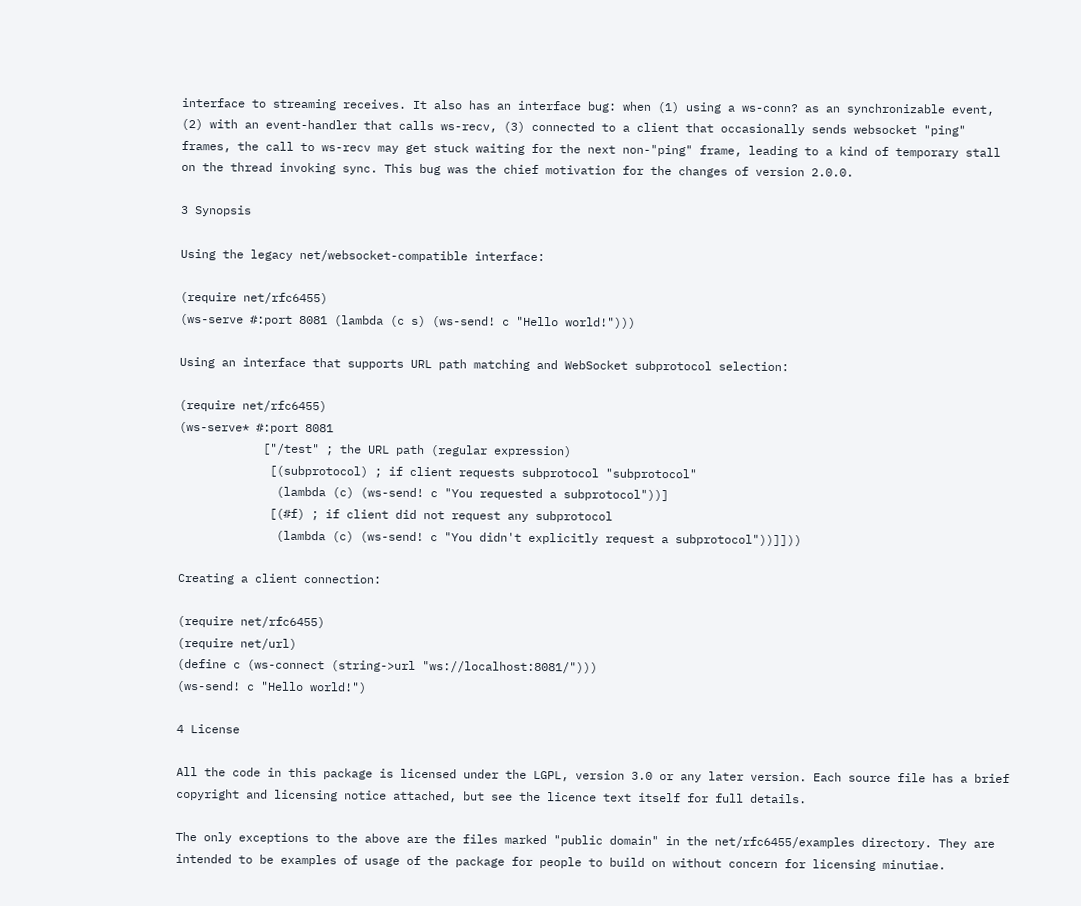interface to streaming receives. It also has an interface bug: when (1) using a ws-conn? as an synchronizable event, (2) with an event-handler that calls ws-recv, (3) connected to a client that occasionally sends websocket "ping" frames, the call to ws-recv may get stuck waiting for the next non-"ping" frame, leading to a kind of temporary stall on the thread invoking sync. This bug was the chief motivation for the changes of version 2.0.0.

3 Synopsis

Using the legacy net/websocket-compatible interface:

(require net/rfc6455)
(ws-serve #:port 8081 (lambda (c s) (ws-send! c "Hello world!")))

Using an interface that supports URL path matching and WebSocket subprotocol selection:

(require net/rfc6455)
(ws-serve* #:port 8081
            ["/test" ; the URL path (regular expression)
             [(subprotocol) ; if client requests subprotocol "subprotocol"
              (lambda (c) (ws-send! c "You requested a subprotocol"))]
             [(#f) ; if client did not request any subprotocol
              (lambda (c) (ws-send! c "You didn't explicitly request a subprotocol"))]]))

Creating a client connection:

(require net/rfc6455)
(require net/url)
(define c (ws-connect (string->url "ws://localhost:8081/")))
(ws-send! c "Hello world!")

4 License

All the code in this package is licensed under the LGPL, version 3.0 or any later version. Each source file has a brief copyright and licensing notice attached, but see the licence text itself for full details.

The only exceptions to the above are the files marked "public domain" in the net/rfc6455/examples directory. They are intended to be examples of usage of the package for people to build on without concern for licensing minutiae.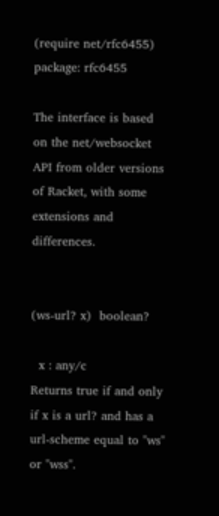(require net/rfc6455) package: rfc6455

The interface is based on the net/websocket API from older versions of Racket, with some extensions and differences.


(ws-url? x)  boolean?

  x : any/c
Returns true if and only if x is a url? and has a url-scheme equal to "ws" or "wss".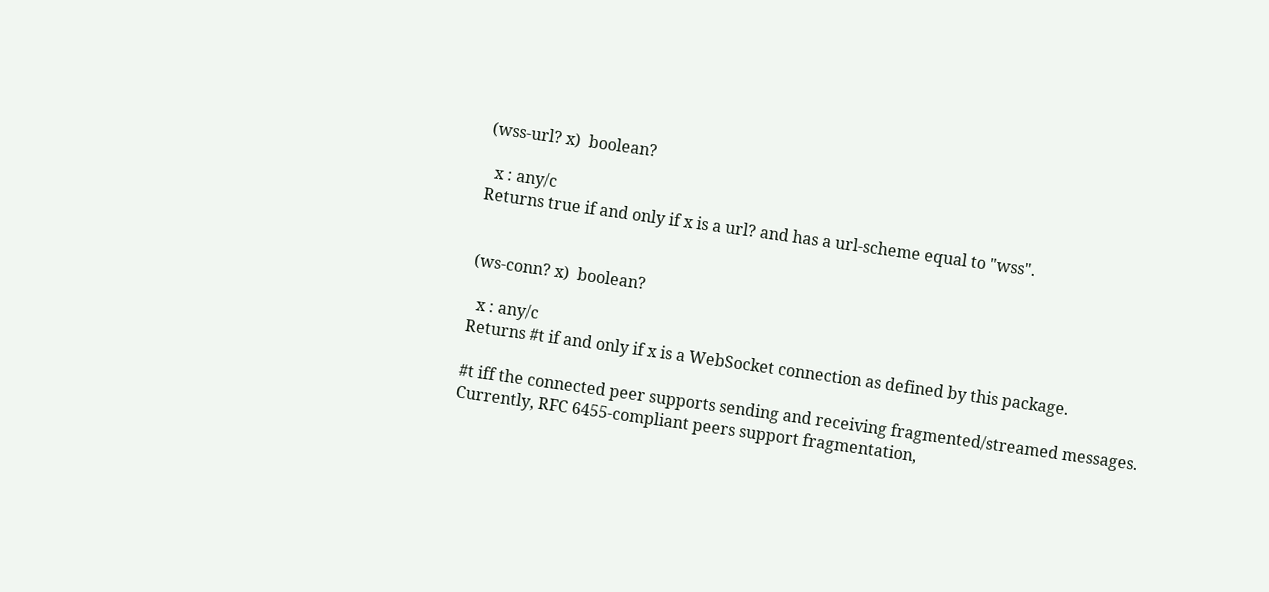(wss-url? x)  boolean?

  x : any/c
Returns true if and only if x is a url? and has a url-scheme equal to "wss".


(ws-conn? x)  boolean?

  x : any/c
Returns #t if and only if x is a WebSocket connection as defined by this package.

#t iff the connected peer supports sending and receiving fragmented/streamed messages. Currently, RFC 6455-compliant peers support fragmentation,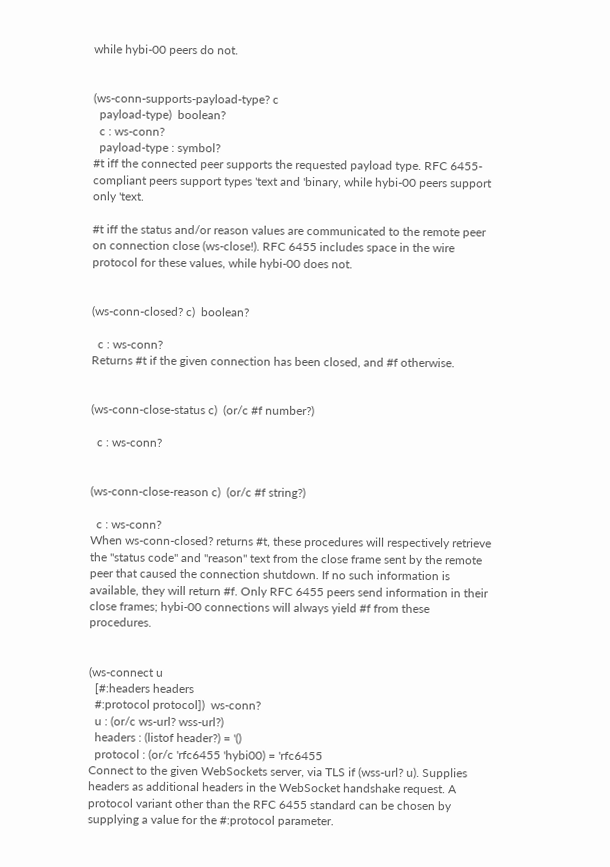while hybi-00 peers do not.


(ws-conn-supports-payload-type? c
  payload-type)  boolean?
  c : ws-conn?
  payload-type : symbol?
#t iff the connected peer supports the requested payload type. RFC 6455-compliant peers support types 'text and 'binary, while hybi-00 peers support only 'text.

#t iff the status and/or reason values are communicated to the remote peer on connection close (ws-close!). RFC 6455 includes space in the wire protocol for these values, while hybi-00 does not.


(ws-conn-closed? c)  boolean?

  c : ws-conn?
Returns #t if the given connection has been closed, and #f otherwise.


(ws-conn-close-status c)  (or/c #f number?)

  c : ws-conn?


(ws-conn-close-reason c)  (or/c #f string?)

  c : ws-conn?
When ws-conn-closed? returns #t, these procedures will respectively retrieve the "status code" and "reason" text from the close frame sent by the remote peer that caused the connection shutdown. If no such information is available, they will return #f. Only RFC 6455 peers send information in their close frames; hybi-00 connections will always yield #f from these procedures.


(ws-connect u
  [#:headers headers
  #:protocol protocol])  ws-conn?
  u : (or/c ws-url? wss-url?)
  headers : (listof header?) = '()
  protocol : (or/c 'rfc6455 'hybi00) = 'rfc6455
Connect to the given WebSockets server, via TLS if (wss-url? u). Supplies headers as additional headers in the WebSocket handshake request. A protocol variant other than the RFC 6455 standard can be chosen by supplying a value for the #:protocol parameter.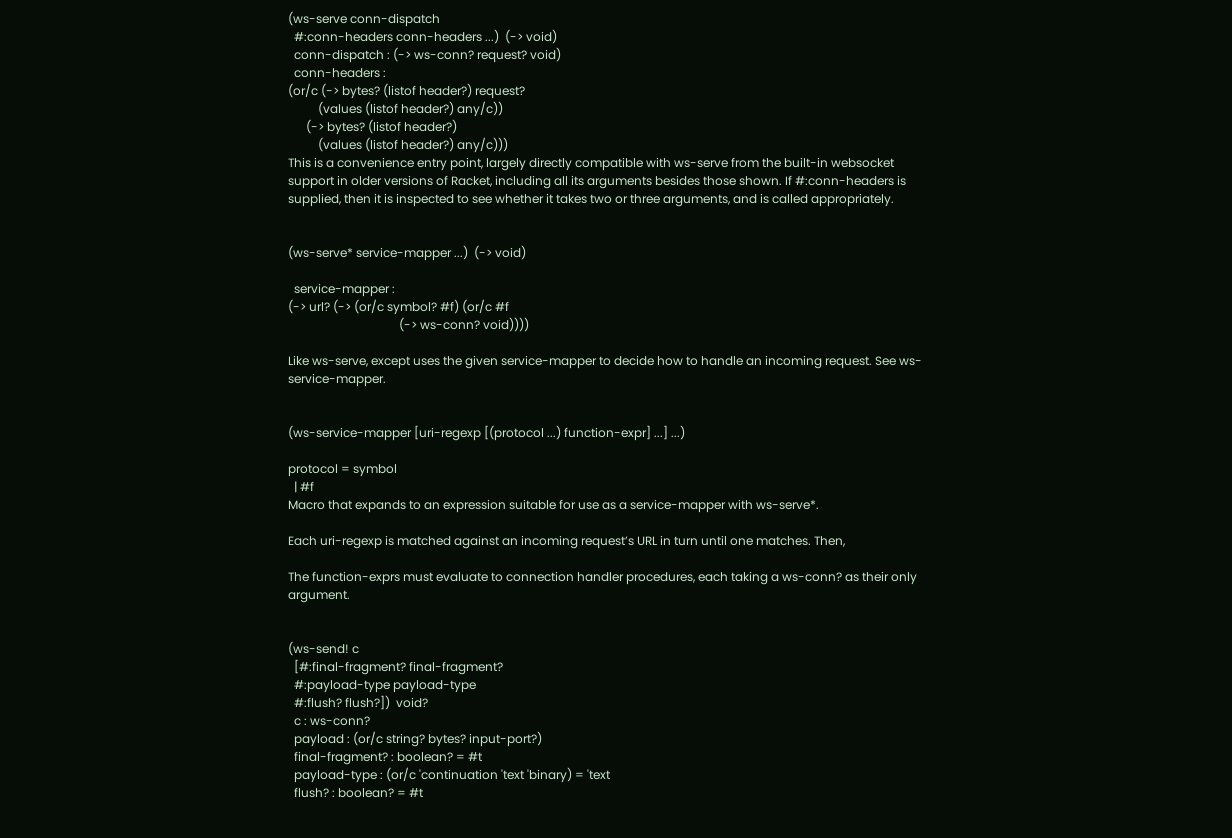(ws-serve conn-dispatch
  #:conn-headers conn-headers ...)  (-> void)
  conn-dispatch : (-> ws-conn? request? void)
  conn-headers :
(or/c (-> bytes? (listof header?) request?
          (values (listof header?) any/c))
      (-> bytes? (listof header?)
          (values (listof header?) any/c)))
This is a convenience entry point, largely directly compatible with ws-serve from the built-in websocket support in older versions of Racket, including all its arguments besides those shown. If #:conn-headers is supplied, then it is inspected to see whether it takes two or three arguments, and is called appropriately.


(ws-serve* service-mapper ...)  (-> void)

  service-mapper :
(-> url? (-> (or/c symbol? #f) (or/c #f
                                     (-> ws-conn? void))))

Like ws-serve, except uses the given service-mapper to decide how to handle an incoming request. See ws-service-mapper.


(ws-service-mapper [uri-regexp [(protocol ...) function-expr] ...] ...)

protocol = symbol
  | #f
Macro that expands to an expression suitable for use as a service-mapper with ws-serve*.

Each uri-regexp is matched against an incoming request’s URL in turn until one matches. Then,

The function-exprs must evaluate to connection handler procedures, each taking a ws-conn? as their only argument.


(ws-send! c
  [#:final-fragment? final-fragment?
  #:payload-type payload-type
  #:flush? flush?])  void?
  c : ws-conn?
  payload : (or/c string? bytes? input-port?)
  final-fragment? : boolean? = #t
  payload-type : (or/c 'continuation 'text 'binary) = 'text
  flush? : boolean? = #t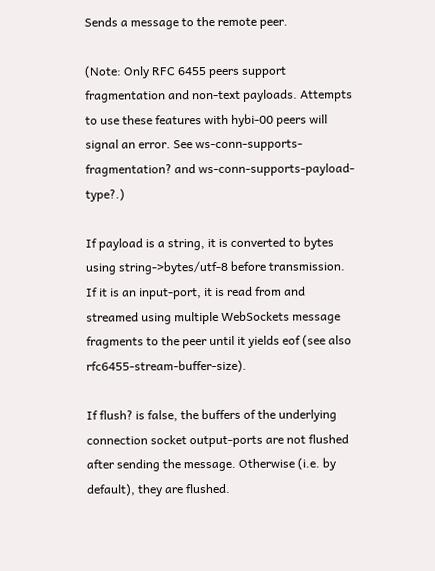Sends a message to the remote peer.

(Note: Only RFC 6455 peers support fragmentation and non-text payloads. Attempts to use these features with hybi-00 peers will signal an error. See ws-conn-supports-fragmentation? and ws-conn-supports-payload-type?.)

If payload is a string, it is converted to bytes using string->bytes/utf-8 before transmission. If it is an input-port, it is read from and streamed using multiple WebSockets message fragments to the peer until it yields eof (see also rfc6455-stream-buffer-size).

If flush? is false, the buffers of the underlying connection socket output-ports are not flushed after sending the message. Otherwise (i.e. by default), they are flushed.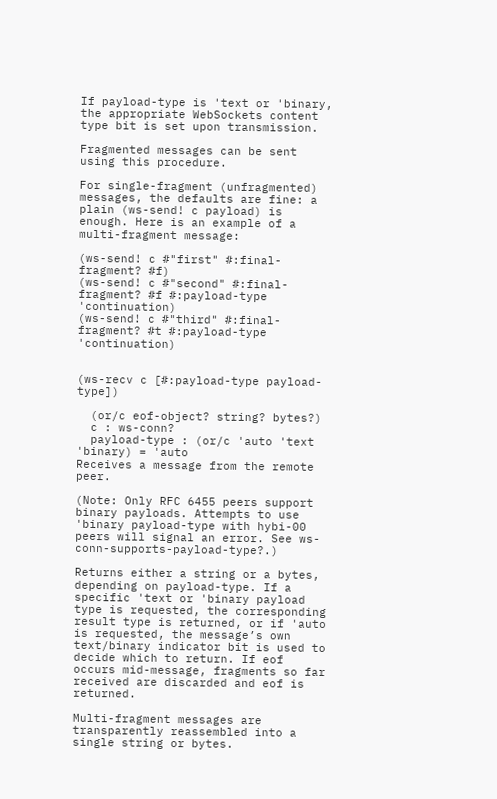If payload-type is 'text or 'binary, the appropriate WebSockets content type bit is set upon transmission.

Fragmented messages can be sent using this procedure.

For single-fragment (unfragmented) messages, the defaults are fine: a plain (ws-send! c payload) is enough. Here is an example of a multi-fragment message:

(ws-send! c #"first" #:final-fragment? #f)
(ws-send! c #"second" #:final-fragment? #f #:payload-type 'continuation)
(ws-send! c #"third" #:final-fragment? #t #:payload-type 'continuation)


(ws-recv c [#:payload-type payload-type])

  (or/c eof-object? string? bytes?)
  c : ws-conn?
  payload-type : (or/c 'auto 'text 'binary) = 'auto
Receives a message from the remote peer.

(Note: Only RFC 6455 peers support binary payloads. Attempts to use 'binary payload-type with hybi-00 peers will signal an error. See ws-conn-supports-payload-type?.)

Returns either a string or a bytes, depending on payload-type. If a specific 'text or 'binary payload type is requested, the corresponding result type is returned, or if 'auto is requested, the message’s own text/binary indicator bit is used to decide which to return. If eof occurs mid-message, fragments so far received are discarded and eof is returned.

Multi-fragment messages are transparently reassembled into a single string or bytes.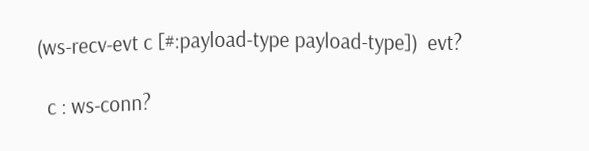(ws-recv-evt c [#:payload-type payload-type])  evt?

  c : ws-conn?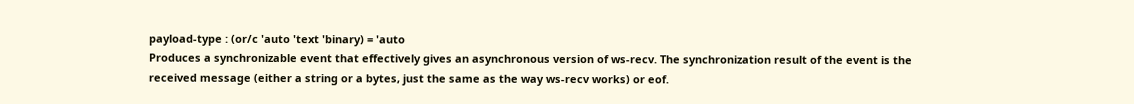payload-type : (or/c 'auto 'text 'binary) = 'auto
Produces a synchronizable event that effectively gives an asynchronous version of ws-recv. The synchronization result of the event is the received message (either a string or a bytes, just the same as the way ws-recv works) or eof.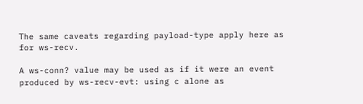The same caveats regarding payload-type apply here as for ws-recv.

A ws-conn? value may be used as if it were an event produced by ws-recv-evt: using c alone as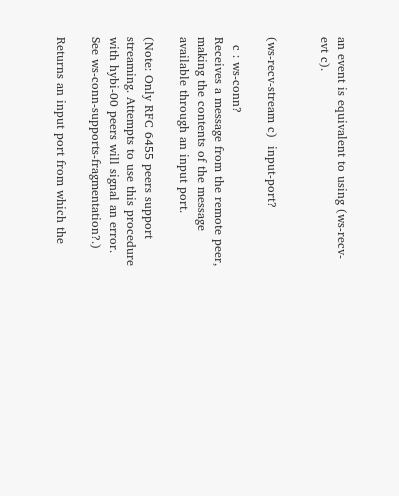an event is equivalent to using (ws-recv-evt c).


(ws-recv-stream c)  input-port?

  c : ws-conn?
Receives a message from the remote peer, making the contents of the message available through an input port.

(Note: Only RFC 6455 peers support streaming. Attempts to use this procedure with hybi-00 peers will signal an error. See ws-conn-supports-fragmentation?.)

Returns an input port from which the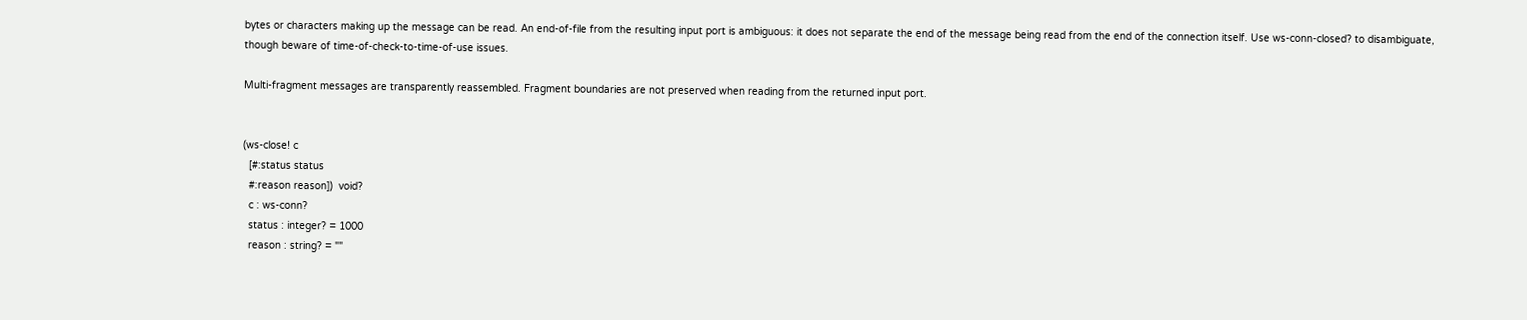bytes or characters making up the message can be read. An end-of-file from the resulting input port is ambiguous: it does not separate the end of the message being read from the end of the connection itself. Use ws-conn-closed? to disambiguate, though beware of time-of-check-to-time-of-use issues.

Multi-fragment messages are transparently reassembled. Fragment boundaries are not preserved when reading from the returned input port.


(ws-close! c
  [#:status status
  #:reason reason])  void?
  c : ws-conn?
  status : integer? = 1000
  reason : string? = ""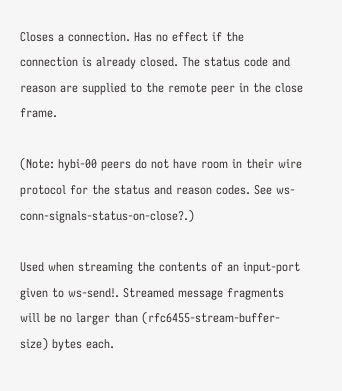Closes a connection. Has no effect if the connection is already closed. The status code and reason are supplied to the remote peer in the close frame.

(Note: hybi-00 peers do not have room in their wire protocol for the status and reason codes. See ws-conn-signals-status-on-close?.)

Used when streaming the contents of an input-port given to ws-send!. Streamed message fragments will be no larger than (rfc6455-stream-buffer-size) bytes each.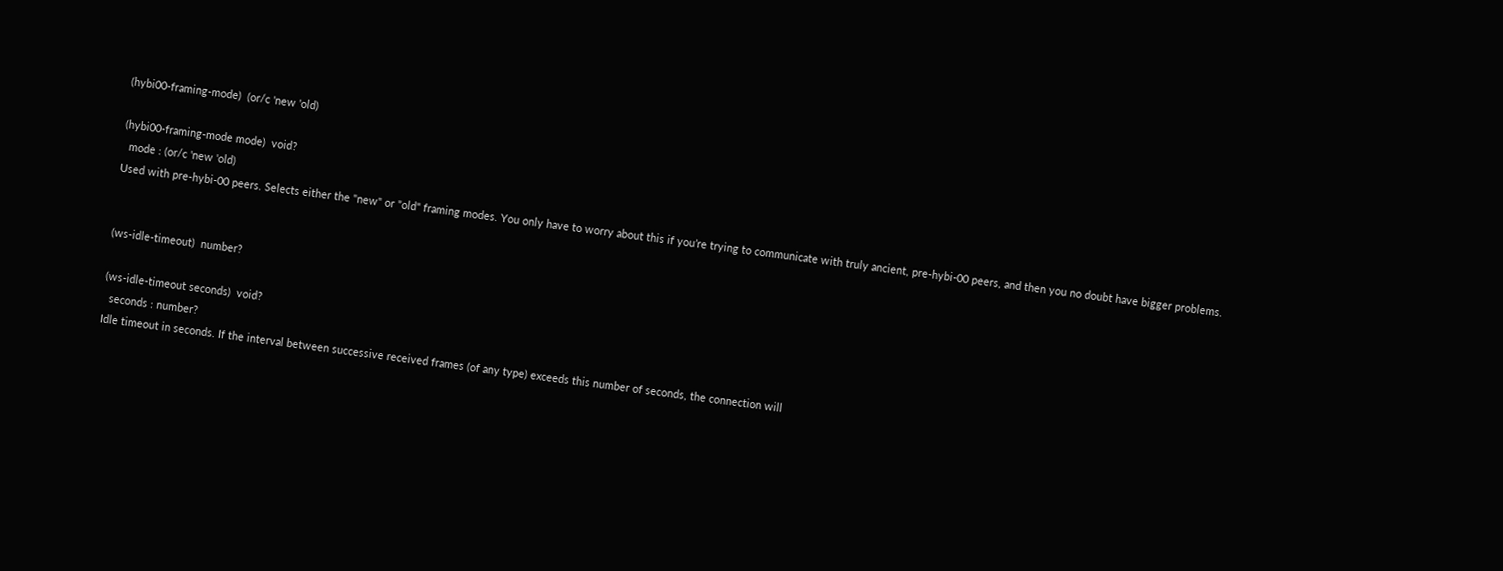(hybi00-framing-mode)  (or/c 'new 'old)

(hybi00-framing-mode mode)  void?
  mode : (or/c 'new 'old)
Used with pre-hybi-00 peers. Selects either the "new" or "old" framing modes. You only have to worry about this if you’re trying to communicate with truly ancient, pre-hybi-00 peers, and then you no doubt have bigger problems.


(ws-idle-timeout)  number?

(ws-idle-timeout seconds)  void?
  seconds : number?
Idle timeout in seconds. If the interval between successive received frames (of any type) exceeds this number of seconds, the connection will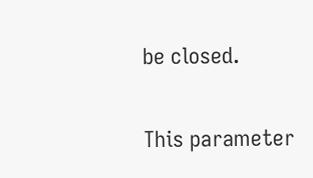be closed.

This parameter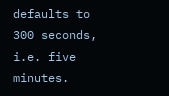defaults to 300 seconds, i.e. five minutes.